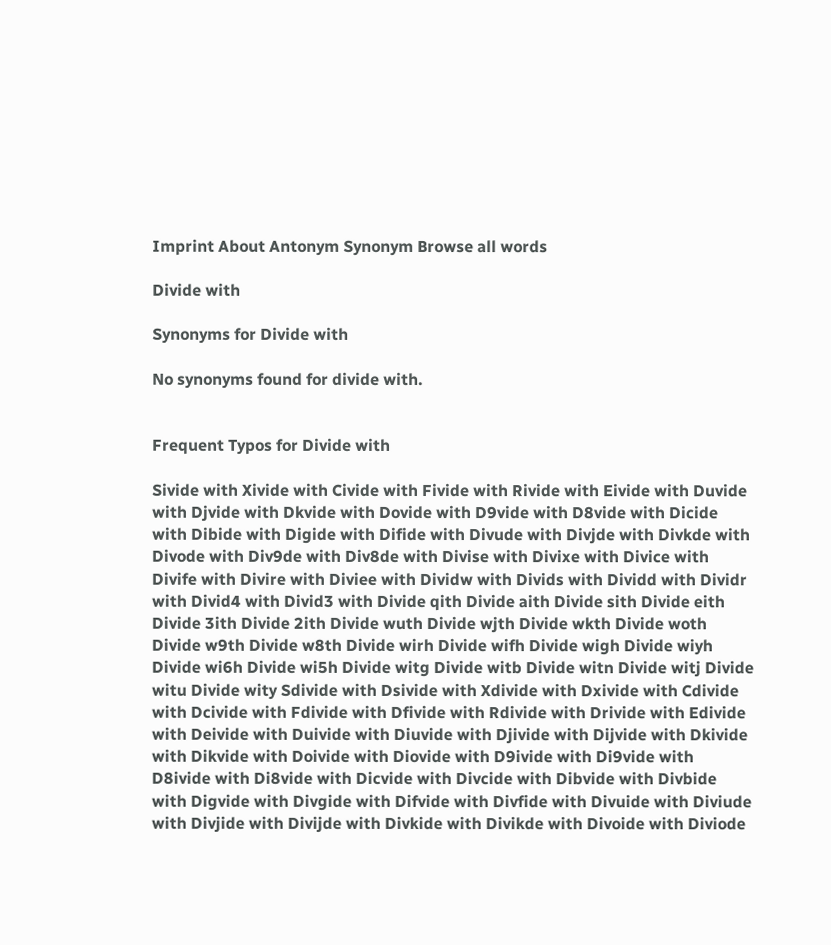Imprint About Antonym Synonym Browse all words

Divide with

Synonyms for Divide with

No synonyms found for divide with.


Frequent Typos for Divide with

Sivide with Xivide with Civide with Fivide with Rivide with Eivide with Duvide with Djvide with Dkvide with Dovide with D9vide with D8vide with Dicide with Dibide with Digide with Difide with Divude with Divjde with Divkde with Divode with Div9de with Div8de with Divise with Divixe with Divice with Divife with Divire with Diviee with Dividw with Divids with Dividd with Dividr with Divid4 with Divid3 with Divide qith Divide aith Divide sith Divide eith Divide 3ith Divide 2ith Divide wuth Divide wjth Divide wkth Divide woth Divide w9th Divide w8th Divide wirh Divide wifh Divide wigh Divide wiyh Divide wi6h Divide wi5h Divide witg Divide witb Divide witn Divide witj Divide witu Divide wity Sdivide with Dsivide with Xdivide with Dxivide with Cdivide with Dcivide with Fdivide with Dfivide with Rdivide with Drivide with Edivide with Deivide with Duivide with Diuvide with Djivide with Dijvide with Dkivide with Dikvide with Doivide with Diovide with D9ivide with Di9vide with D8ivide with Di8vide with Dicvide with Divcide with Dibvide with Divbide with Digvide with Divgide with Difvide with Divfide with Divuide with Diviude with Divjide with Divijde with Divkide with Divikde with Divoide with Diviode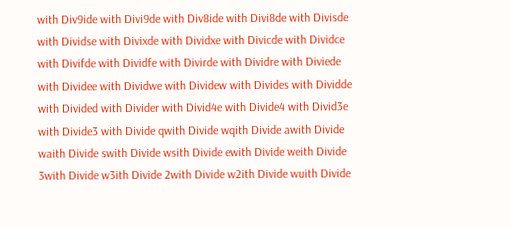with Div9ide with Divi9de with Div8ide with Divi8de with Divisde with Dividse with Divixde with Dividxe with Divicde with Dividce with Divifde with Dividfe with Divirde with Dividre with Diviede with Dividee with Dividwe with Dividew with Divides with Dividde with Divided with Divider with Divid4e with Divide4 with Divid3e with Divide3 with Divide qwith Divide wqith Divide awith Divide waith Divide swith Divide wsith Divide ewith Divide weith Divide 3with Divide w3ith Divide 2with Divide w2ith Divide wuith Divide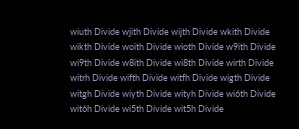wiuth Divide wjith Divide wijth Divide wkith Divide wikth Divide woith Divide wioth Divide w9ith Divide wi9th Divide w8ith Divide wi8th Divide wirth Divide witrh Divide wifth Divide witfh Divide wigth Divide witgh Divide wiyth Divide wityh Divide wi6th Divide wit6h Divide wi5th Divide wit5h Divide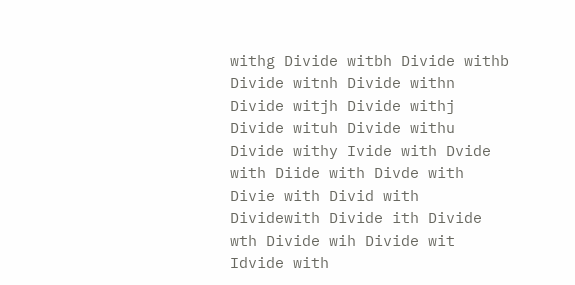withg Divide witbh Divide withb Divide witnh Divide withn Divide witjh Divide withj Divide wituh Divide withu Divide withy Ivide with Dvide with Diide with Divde with Divie with Divid with Dividewith Divide ith Divide wth Divide wih Divide wit Idvide with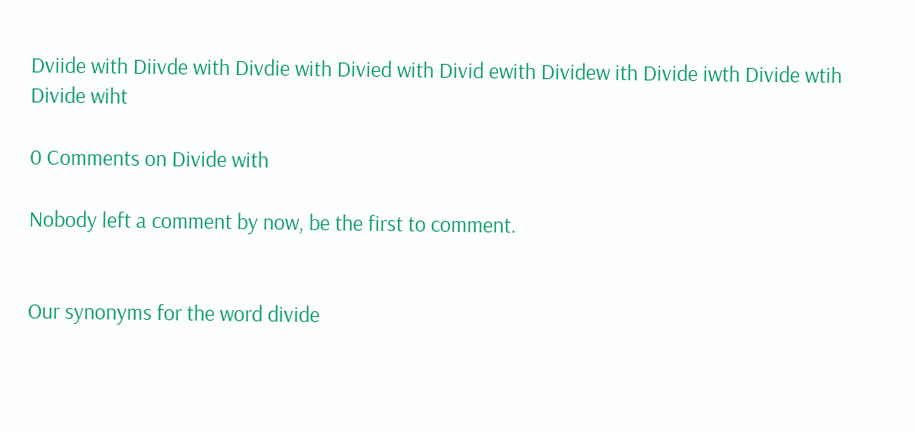Dviide with Diivde with Divdie with Divied with Divid ewith Dividew ith Divide iwth Divide wtih Divide wiht

0 Comments on Divide with

Nobody left a comment by now, be the first to comment.


Our synonyms for the word divide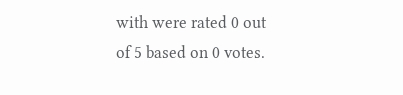with were rated 0 out of 5 based on 0 votes.